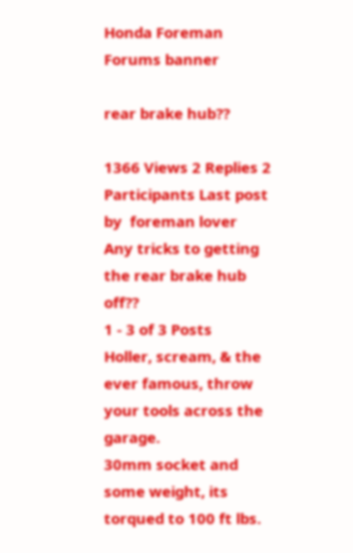Honda Foreman Forums banner

rear brake hub??

1366 Views 2 Replies 2 Participants Last post by  foreman lover
Any tricks to getting the rear brake hub off??
1 - 3 of 3 Posts
Holler, scream, & the ever famous, throw your tools across the garage.
30mm socket and some weight, its torqued to 100 ft lbs.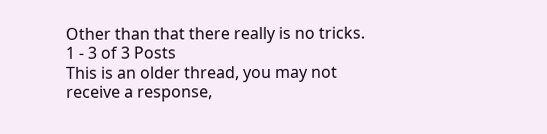Other than that there really is no tricks.
1 - 3 of 3 Posts
This is an older thread, you may not receive a response,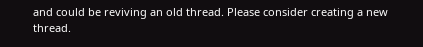and could be reviving an old thread. Please consider creating a new thread.